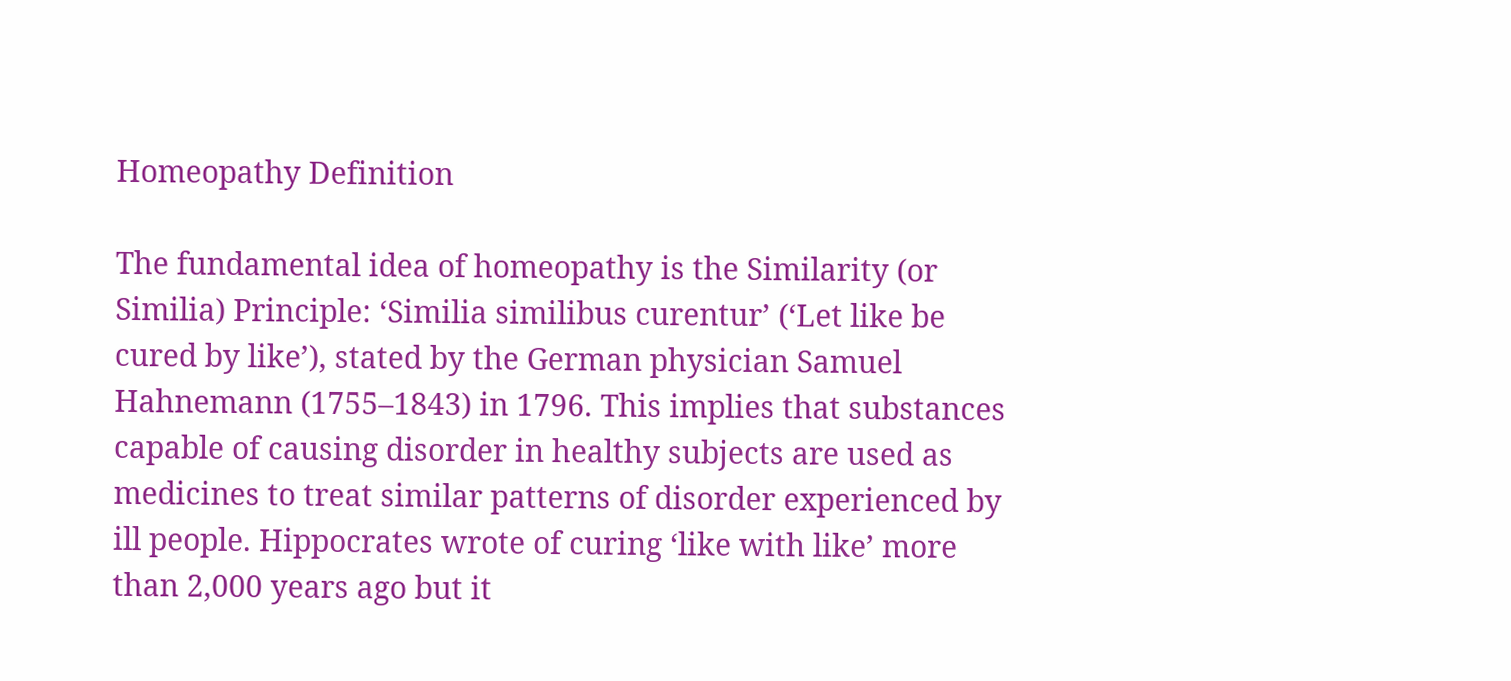Homeopathy Definition

The fundamental idea of homeopathy is the Similarity (or Similia) Principle: ‘Similia similibus curentur’ (‘Let like be cured by like’), stated by the German physician Samuel Hahnemann (1755–1843) in 1796. This implies that substances capable of causing disorder in healthy subjects are used as medicines to treat similar patterns of disorder experienced by ill people. Hippocrates wrote of curing ‘like with like’ more than 2,000 years ago but it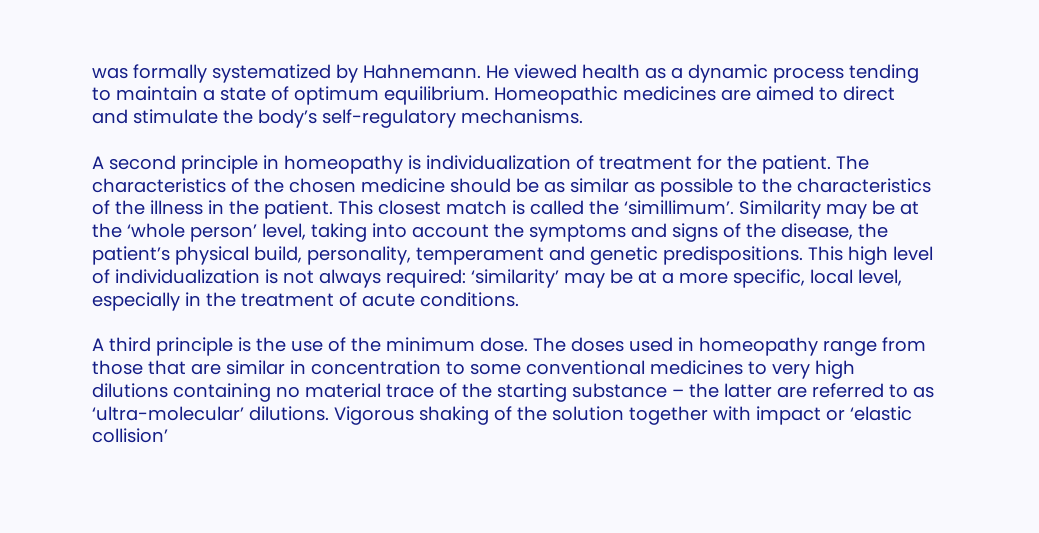was formally systematized by Hahnemann. He viewed health as a dynamic process tending to maintain a state of optimum equilibrium. Homeopathic medicines are aimed to direct and stimulate the body’s self-regulatory mechanisms.

A second principle in homeopathy is individualization of treatment for the patient. The characteristics of the chosen medicine should be as similar as possible to the characteristics of the illness in the patient. This closest match is called the ‘simillimum’. Similarity may be at the ‘whole person’ level, taking into account the symptoms and signs of the disease, the patient’s physical build, personality, temperament and genetic predispositions. This high level of individualization is not always required: ‘similarity’ may be at a more specific, local level, especially in the treatment of acute conditions.

A third principle is the use of the minimum dose. The doses used in homeopathy range from those that are similar in concentration to some conventional medicines to very high dilutions containing no material trace of the starting substance – the latter are referred to as ‘ultra-molecular’ dilutions. Vigorous shaking of the solution together with impact or ‘elastic collision’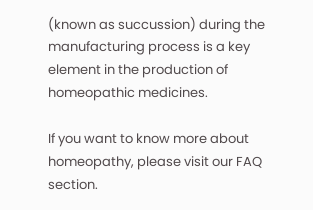(known as succussion) during the manufacturing process is a key element in the production of homeopathic medicines.

If you want to know more about homeopathy, please visit our FAQ section.